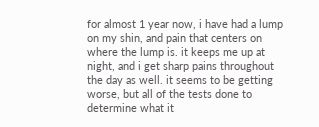for almost 1 year now, i have had a lump on my shin, and pain that centers on where the lump is. it keeps me up at night, and i get sharp pains throughout the day as well. it seems to be getting worse, but all of the tests done to determine what it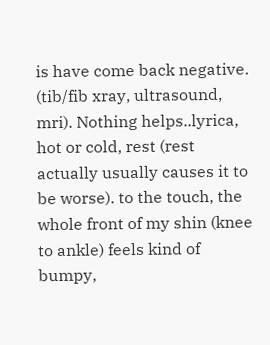is have come back negative. (tib/fib xray, ultrasound, mri). Nothing helps..lyrica, hot or cold, rest (rest actually usually causes it to be worse). to the touch, the whole front of my shin (knee to ankle) feels kind of bumpy,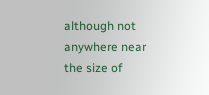although not anywhere near the size of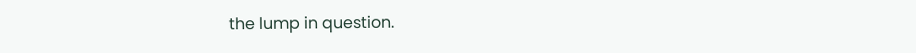the lump in question.